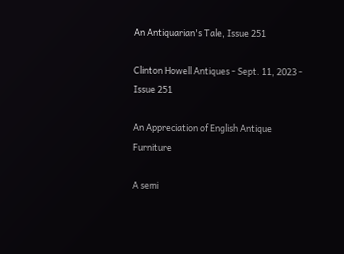An Antiquarian's Tale, Issue 251

Clinton Howell Antiques - Sept. 11, 2023 - Issue 251

An Appreciation of English Antique Furniture

A semi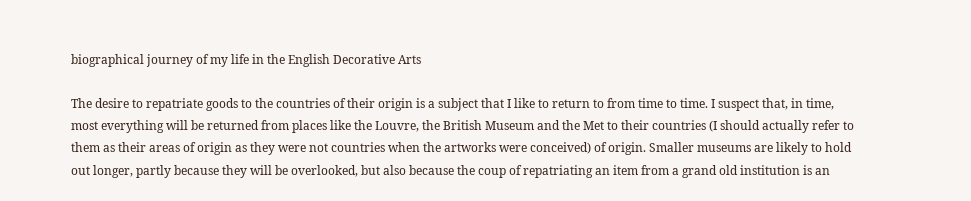biographical journey of my life in the English Decorative Arts

The desire to repatriate goods to the countries of their origin is a subject that I like to return to from time to time. I suspect that, in time, most everything will be returned from places like the Louvre, the British Museum and the Met to their countries (I should actually refer to them as their areas of origin as they were not countries when the artworks were conceived) of origin. Smaller museums are likely to hold out longer, partly because they will be overlooked, but also because the coup of repatriating an item from a grand old institution is an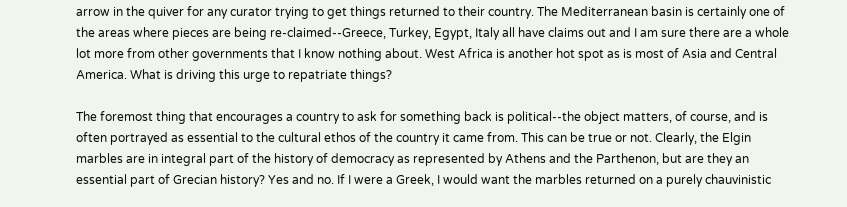arrow in the quiver for any curator trying to get things returned to their country. The Mediterranean basin is certainly one of the areas where pieces are being re-claimed--Greece, Turkey, Egypt, Italy all have claims out and I am sure there are a whole lot more from other governments that I know nothing about. West Africa is another hot spot as is most of Asia and Central America. What is driving this urge to repatriate things?

The foremost thing that encourages a country to ask for something back is political--the object matters, of course, and is often portrayed as essential to the cultural ethos of the country it came from. This can be true or not. Clearly, the Elgin marbles are in integral part of the history of democracy as represented by Athens and the Parthenon, but are they an essential part of Grecian history? Yes and no. If I were a Greek, I would want the marbles returned on a purely chauvinistic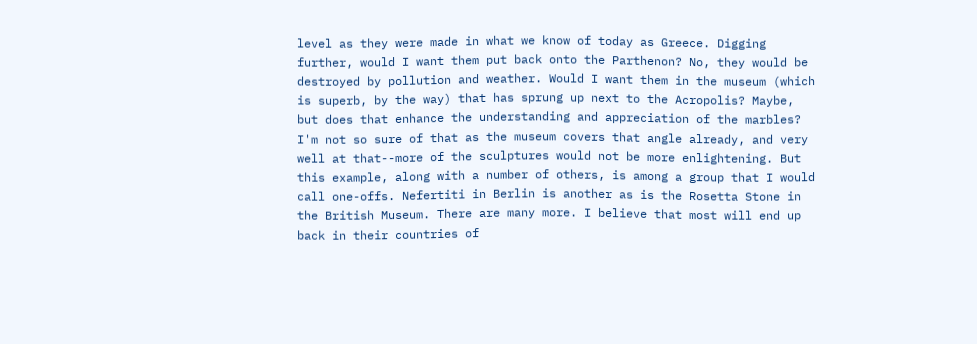level as they were made in what we know of today as Greece. Digging further, would I want them put back onto the Parthenon? No, they would be destroyed by pollution and weather. Would I want them in the museum (which is superb, by the way) that has sprung up next to the Acropolis? Maybe, but does that enhance the understanding and appreciation of the marbles? I'm not so sure of that as the museum covers that angle already, and very well at that--more of the sculptures would not be more enlightening. But this example, along with a number of others, is among a group that I would call one-offs. Nefertiti in Berlin is another as is the Rosetta Stone in the British Museum. There are many more. I believe that most will end up back in their countries of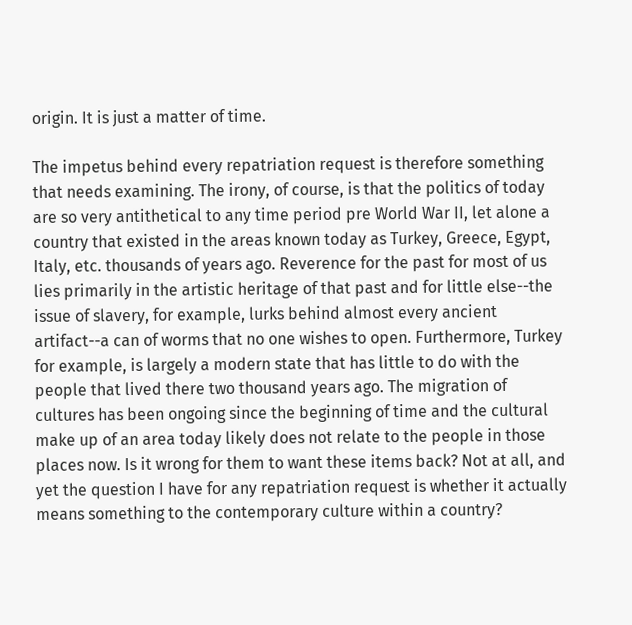origin. It is just a matter of time.

The impetus behind every repatriation request is therefore something that needs examining. The irony, of course, is that the politics of today are so very antithetical to any time period pre World War II, let alone a country that existed in the areas known today as Turkey, Greece, Egypt, Italy, etc. thousands of years ago. Reverence for the past for most of us lies primarily in the artistic heritage of that past and for little else--the issue of slavery, for example, lurks behind almost every ancient artifact--a can of worms that no one wishes to open. Furthermore, Turkey for example, is largely a modern state that has little to do with the people that lived there two thousand years ago. The migration of cultures has been ongoing since the beginning of time and the cultural make up of an area today likely does not relate to the people in those places now. Is it wrong for them to want these items back? Not at all, and yet the question I have for any repatriation request is whether it actually means something to the contemporary culture within a country?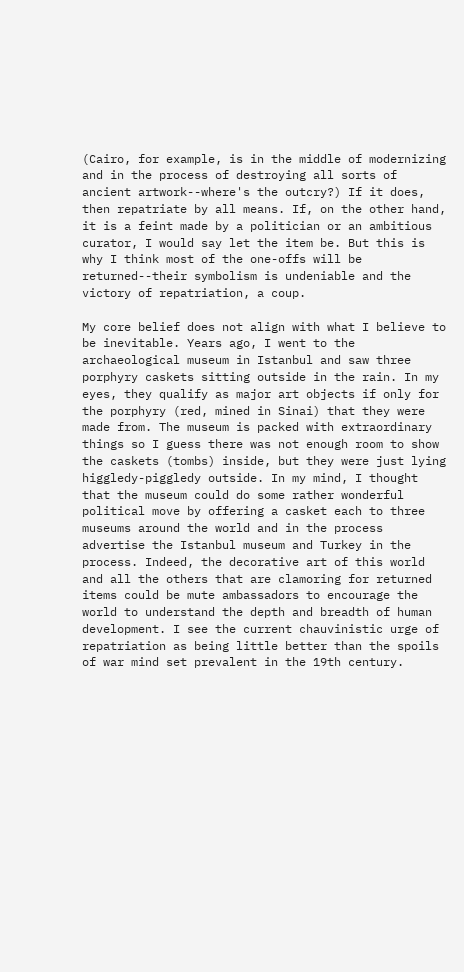(Cairo, for example, is in the middle of modernizing and in the process of destroying all sorts of ancient artwork--where's the outcry?) If it does, then repatriate by all means. If, on the other hand, it is a feint made by a politician or an ambitious curator, I would say let the item be. But this is why I think most of the one-offs will be returned--their symbolism is undeniable and the victory of repatriation, a coup.

My core belief does not align with what I believe to be inevitable. Years ago, I went to the archaeological museum in Istanbul and saw three porphyry caskets sitting outside in the rain. In my eyes, they qualify as major art objects if only for the porphyry (red, mined in Sinai) that they were made from. The museum is packed with extraordinary things so I guess there was not enough room to show the caskets (tombs) inside, but they were just lying higgledy-piggledy outside. In my mind, I thought that the museum could do some rather wonderful political move by offering a casket each to three museums around the world and in the process advertise the Istanbul museum and Turkey in the process. Indeed, the decorative art of this world and all the others that are clamoring for returned items could be mute ambassadors to encourage the world to understand the depth and breadth of human development. I see the current chauvinistic urge of repatriation as being little better than the spoils of war mind set prevalent in the 19th century.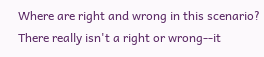Where are right and wrong in this scenario? There really isn't a right or wrong--it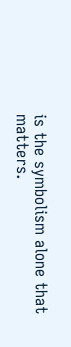is the symbolism alone that matters.